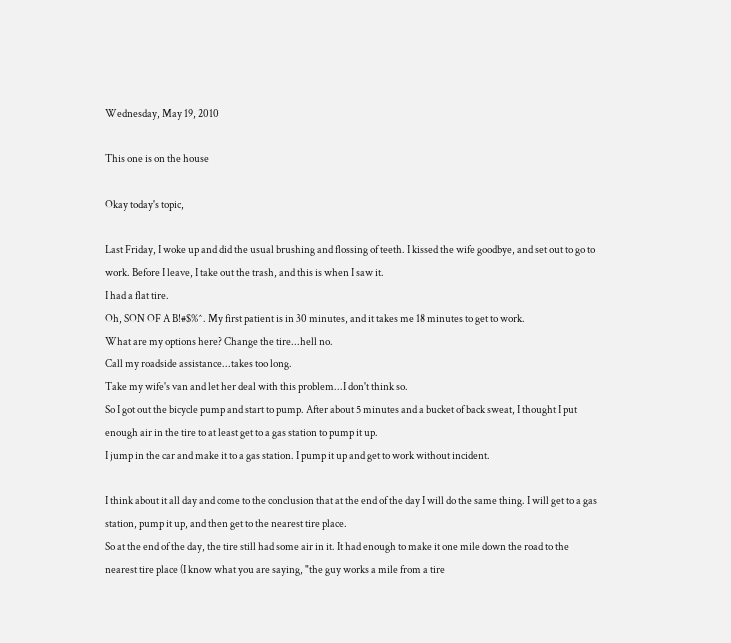Wednesday, May 19, 2010

This one is on the house

Okay today's topic,

Last Friday, I woke up and did the usual brushing and flossing of teeth. I kissed the wife goodbye, and set out to go to work. Before I leave, I take out the trash, and this is when I saw it.
I had a flat tire.
Oh, SON OF A B!#$%^. My first patient is in 30 minutes, and it takes me 18 minutes to get to work.
What are my options here? Change the tire...hell no.
Call my roadside assistance...takes too long.
Take my wife's van and let her deal with this problem...I don't think so.
So I got out the bicycle pump and start to pump. After about 5 minutes and a bucket of back sweat, I thought I put enough air in the tire to at least get to a gas station to pump it up.
I jump in the car and make it to a gas station. I pump it up and get to work without incident.

I think about it all day and come to the conclusion that at the end of the day I will do the same thing. I will get to a gas station, pump it up, and then get to the nearest tire place.
So at the end of the day, the tire still had some air in it. It had enough to make it one mile down the road to the nearest tire place (I know what you are saying, "the guy works a mile from a tire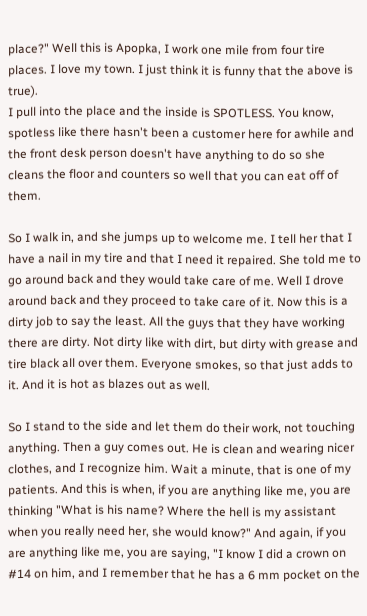place?" Well this is Apopka, I work one mile from four tire places. I love my town. I just think it is funny that the above is true).
I pull into the place and the inside is SPOTLESS. You know, spotless like there hasn't been a customer here for awhile and the front desk person doesn't have anything to do so she cleans the floor and counters so well that you can eat off of them.

So I walk in, and she jumps up to welcome me. I tell her that I have a nail in my tire and that I need it repaired. She told me to go around back and they would take care of me. Well I drove around back and they proceed to take care of it. Now this is a dirty job to say the least. All the guys that they have working there are dirty. Not dirty like with dirt, but dirty with grease and tire black all over them. Everyone smokes, so that just adds to it. And it is hot as blazes out as well.

So I stand to the side and let them do their work, not touching anything. Then a guy comes out. He is clean and wearing nicer clothes, and I recognize him. Wait a minute, that is one of my patients. And this is when, if you are anything like me, you are thinking "What is his name? Where the hell is my assistant when you really need her, she would know?" And again, if you are anything like me, you are saying, "I know I did a crown on #14 on him, and I remember that he has a 6 mm pocket on the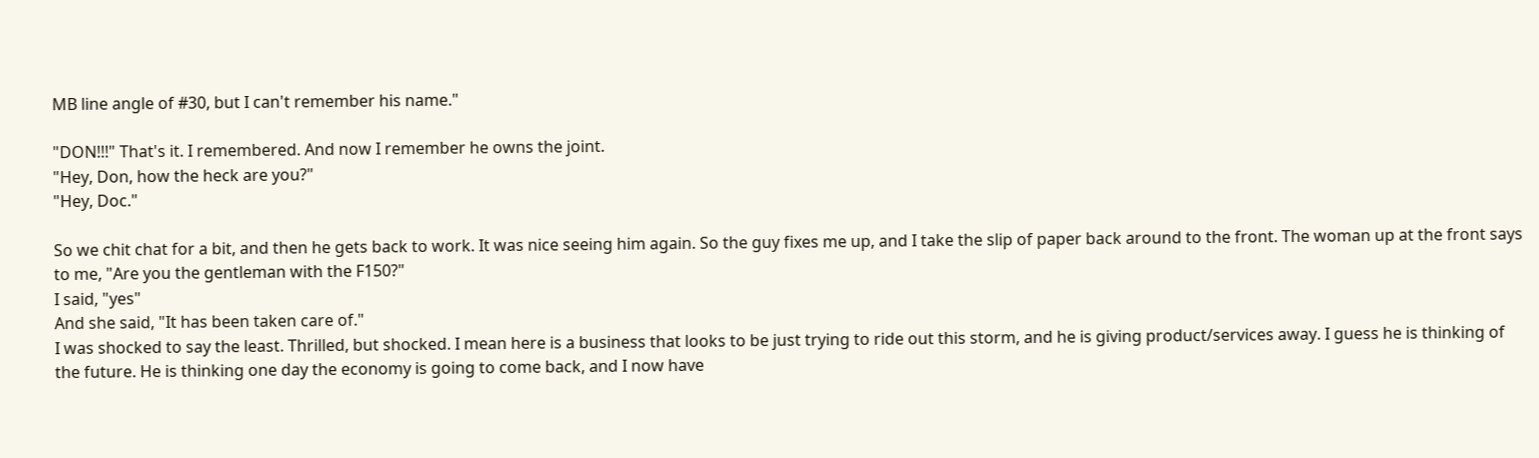MB line angle of #30, but I can't remember his name."

"DON!!!" That's it. I remembered. And now I remember he owns the joint.
"Hey, Don, how the heck are you?"
"Hey, Doc."

So we chit chat for a bit, and then he gets back to work. It was nice seeing him again. So the guy fixes me up, and I take the slip of paper back around to the front. The woman up at the front says to me, "Are you the gentleman with the F150?"
I said, "yes"
And she said, "It has been taken care of."
I was shocked to say the least. Thrilled, but shocked. I mean here is a business that looks to be just trying to ride out this storm, and he is giving product/services away. I guess he is thinking of the future. He is thinking one day the economy is going to come back, and I now have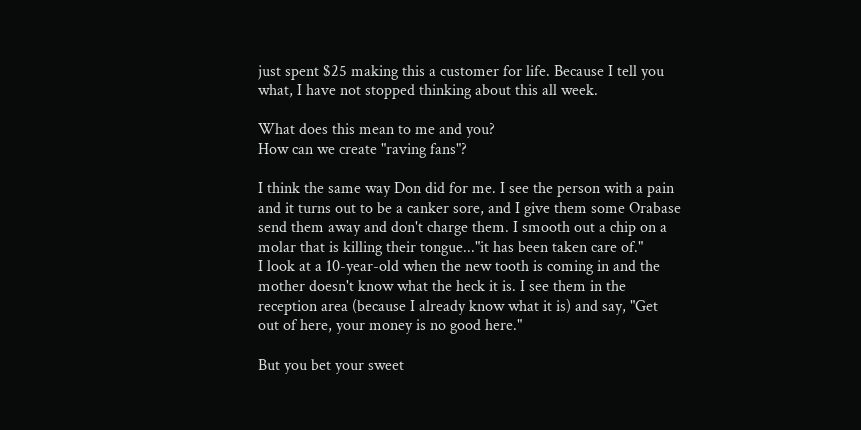just spent $25 making this a customer for life. Because I tell you what, I have not stopped thinking about this all week.

What does this mean to me and you?
How can we create "raving fans"?

I think the same way Don did for me. I see the person with a pain and it turns out to be a canker sore, and I give them some Orabase send them away and don't charge them. I smooth out a chip on a molar that is killing their tongue..."it has been taken care of."
I look at a 10-year-old when the new tooth is coming in and the mother doesn't know what the heck it is. I see them in the reception area (because I already know what it is) and say, "Get out of here, your money is no good here."

But you bet your sweet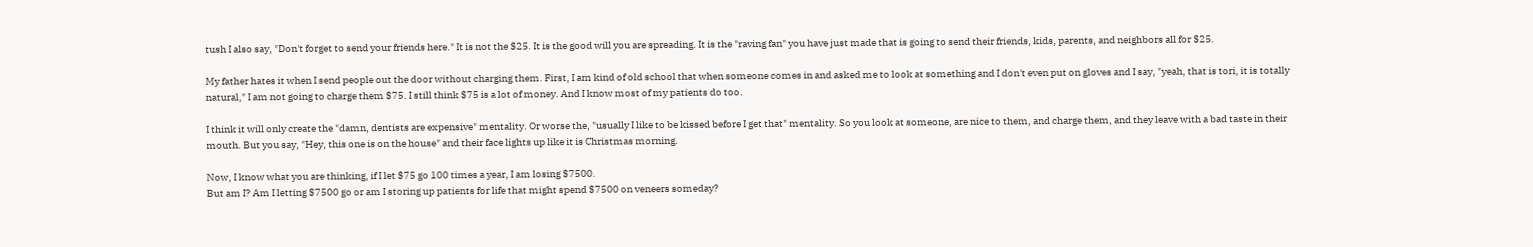tush I also say, "Don't forget to send your friends here." It is not the $25. It is the good will you are spreading. It is the "raving fan" you have just made that is going to send their friends, kids, parents, and neighbors all for $25.

My father hates it when I send people out the door without charging them. First, I am kind of old school that when someone comes in and asked me to look at something and I don't even put on gloves and I say, "yeah, that is tori, it is totally natural," I am not going to charge them $75. I still think $75 is a lot of money. And I know most of my patients do too.

I think it will only create the "damn, dentists are expensive" mentality. Or worse the, "usually I like to be kissed before I get that" mentality. So you look at someone, are nice to them, and charge them, and they leave with a bad taste in their mouth. But you say, "Hey, this one is on the house" and their face lights up like it is Christmas morning.

Now, I know what you are thinking, if I let $75 go 100 times a year, I am losing $7500.
But am I? Am I letting $7500 go or am I storing up patients for life that might spend $7500 on veneers someday?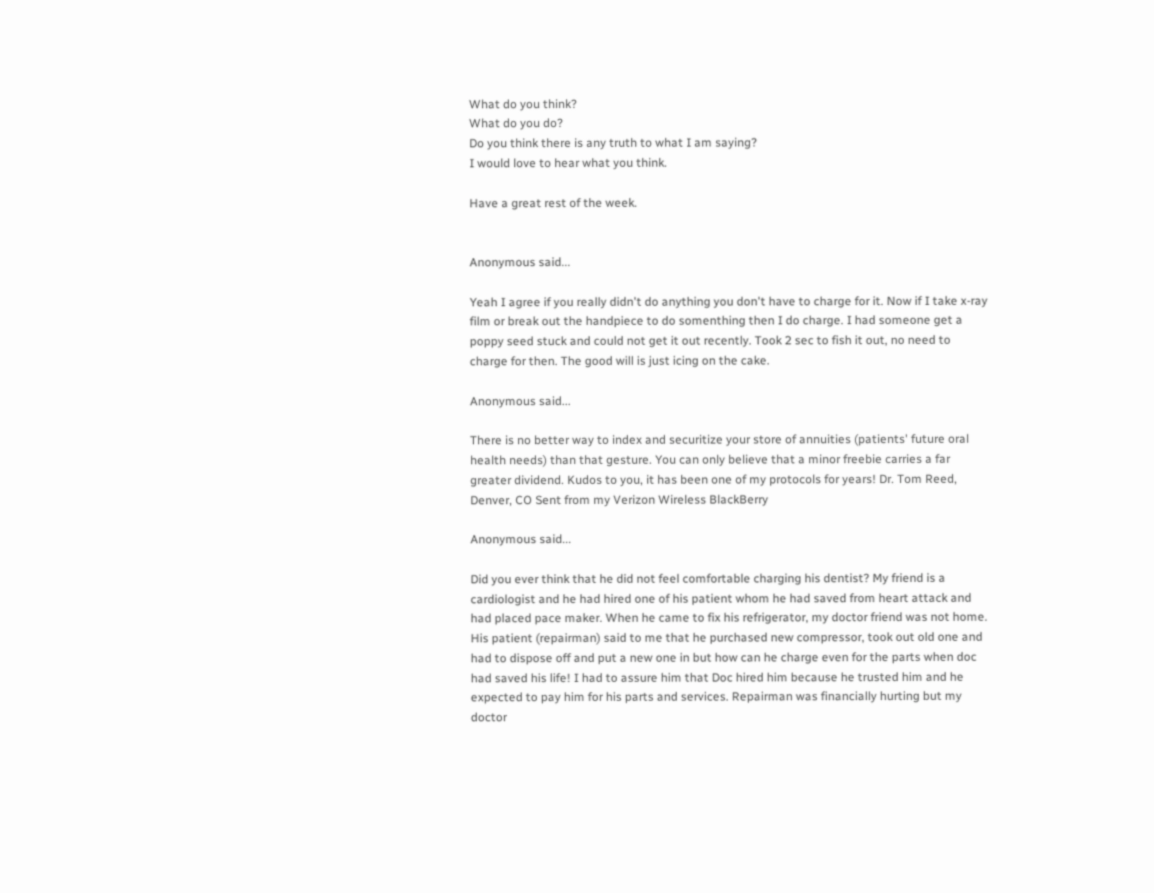What do you think?
What do you do?
Do you think there is any truth to what I am saying?
I would love to hear what you think.

Have a great rest of the week.


Anonymous said...

Yeah I agree if you really didn't do anything you don't have to charge for it. Now if I take x-ray film or break out the handpiece to do somenthing then I do charge. I had someone get a poppy seed stuck and could not get it out recently. Took 2 sec to fish it out, no need to charge for then. The good will is just icing on the cake.

Anonymous said...

There is no better way to index and securitize your store of annuities (patients' future oral health needs) than that gesture. You can only believe that a minor freebie carries a far greater dividend. Kudos to you, it has been one of my protocols for years! Dr. Tom Reed, Denver, CO Sent from my Verizon Wireless BlackBerry

Anonymous said...

Did you ever think that he did not feel comfortable charging his dentist? My friend is a cardiologist and he had hired one of his patient whom he had saved from heart attack and had placed pace maker. When he came to fix his refrigerator, my doctor friend was not home. His patient (repairman) said to me that he purchased new compressor, took out old one and had to dispose off and put a new one in but how can he charge even for the parts when doc had saved his life! I had to assure him that Doc hired him because he trusted him and he expected to pay him for his parts and services. Repairman was financially hurting but my doctor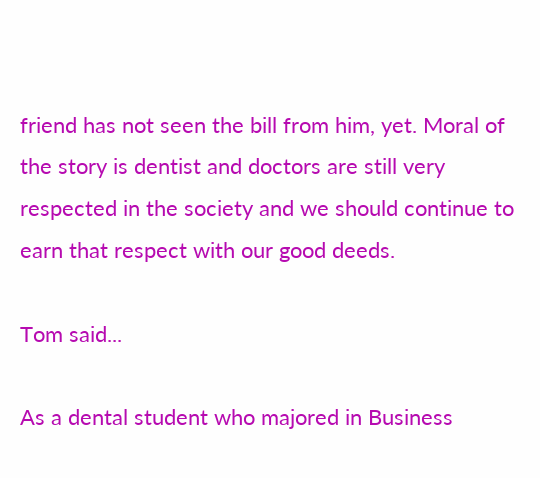friend has not seen the bill from him, yet. Moral of the story is dentist and doctors are still very respected in the society and we should continue to earn that respect with our good deeds.

Tom said...

As a dental student who majored in Business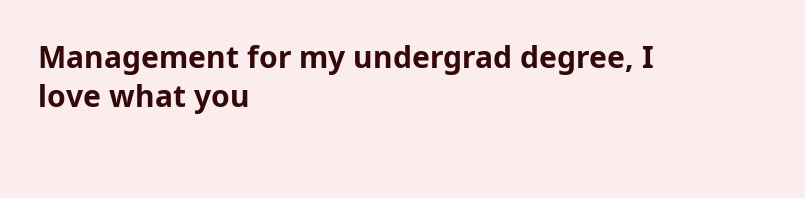Management for my undergrad degree, I love what you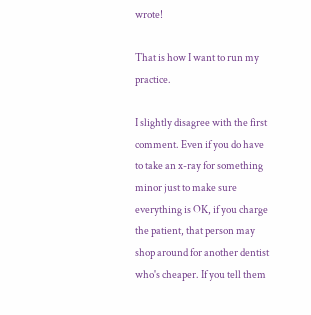wrote!

That is how I want to run my practice.

I slightly disagree with the first comment. Even if you do have to take an x-ray for something minor just to make sure everything is OK, if you charge the patient, that person may shop around for another dentist who's cheaper. If you tell them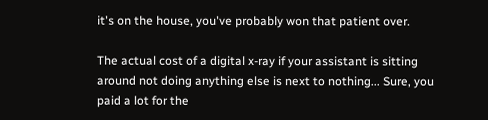it's on the house, you've probably won that patient over.

The actual cost of a digital x-ray if your assistant is sitting around not doing anything else is next to nothing... Sure, you paid a lot for the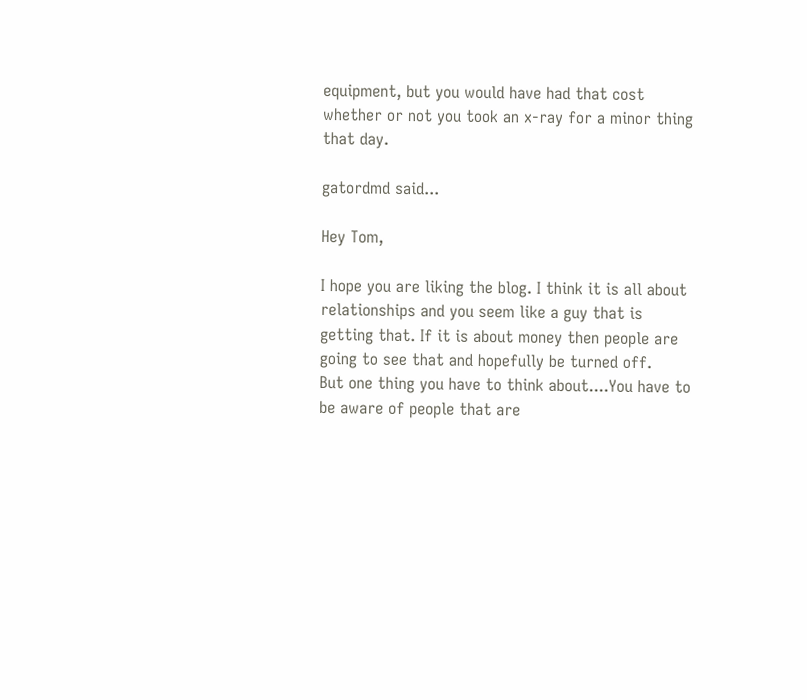equipment, but you would have had that cost whether or not you took an x-ray for a minor thing that day.

gatordmd said...

Hey Tom,

I hope you are liking the blog. I think it is all about relationships and you seem like a guy that is getting that. If it is about money then people are going to see that and hopefully be turned off.
But one thing you have to think about....You have to be aware of people that are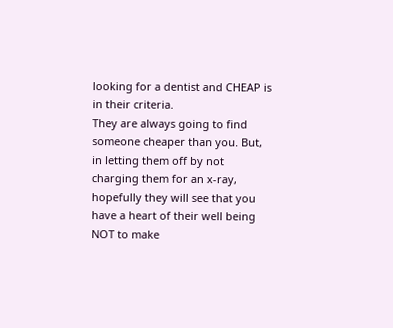looking for a dentist and CHEAP is in their criteria.
They are always going to find someone cheaper than you. But, in letting them off by not charging them for an x-ray, hopefully they will see that you have a heart of their well being NOT to make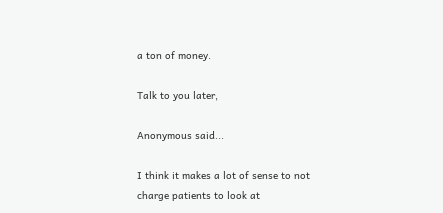a ton of money.

Talk to you later,

Anonymous said...

I think it makes a lot of sense to not charge patients to look at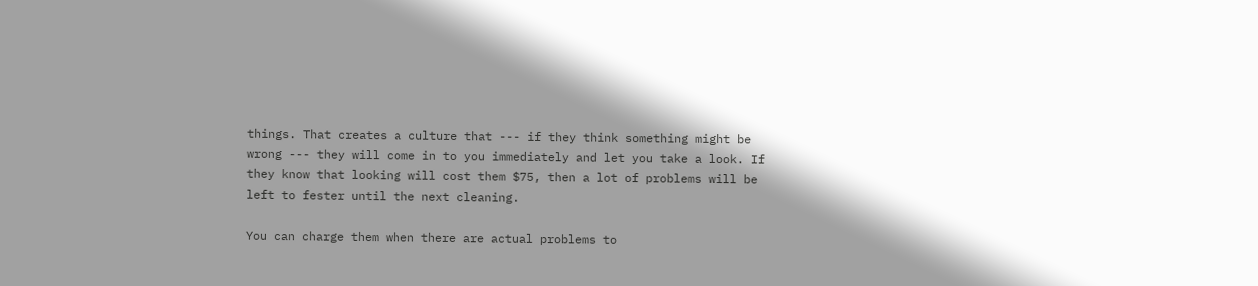things. That creates a culture that --- if they think something might be wrong --- they will come in to you immediately and let you take a look. If they know that looking will cost them $75, then a lot of problems will be left to fester until the next cleaning.

You can charge them when there are actual problems to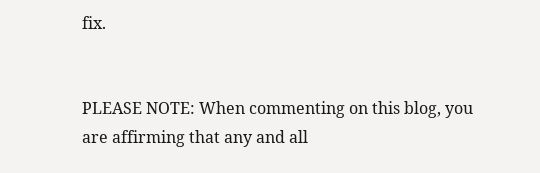fix.


PLEASE NOTE: When commenting on this blog, you are affirming that any and all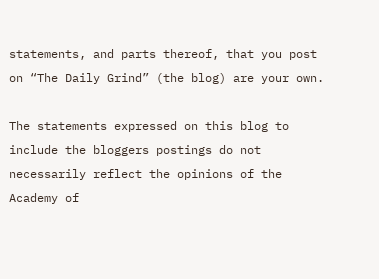statements, and parts thereof, that you post on “The Daily Grind” (the blog) are your own.

The statements expressed on this blog to include the bloggers postings do not necessarily reflect the opinions of the Academy of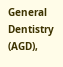General Dentistry (AGD),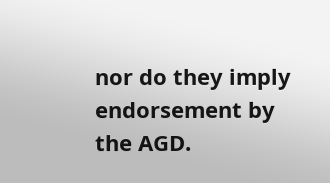nor do they imply endorsement by the AGD.